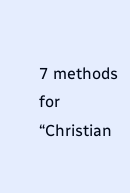7 methods for “Christian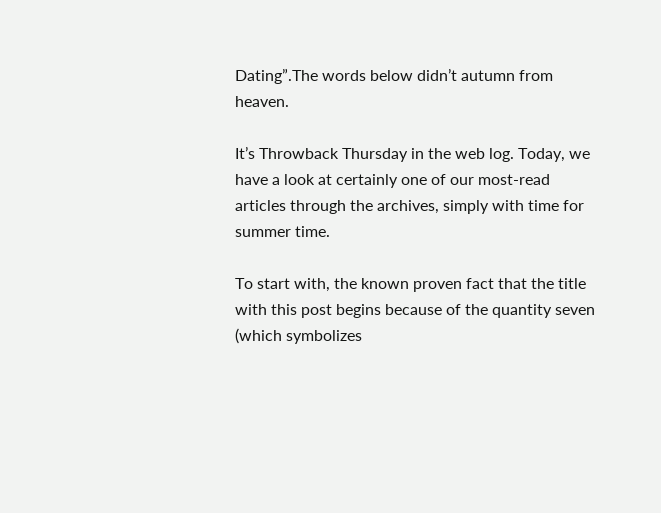Dating”.The words below didn’t autumn from heaven.

It’s Throwback Thursday in the web log. Today, we have a look at certainly one of our most-read articles through the archives, simply with time for summer time.

To start with, the known proven fact that the title with this post begins because of the quantity seven (which symbolizes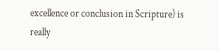excellence or conclusion in Scripture) is really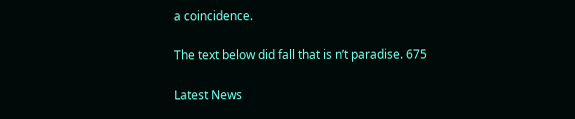a coincidence.

The text below did fall that is n’t paradise. 675

Latest News